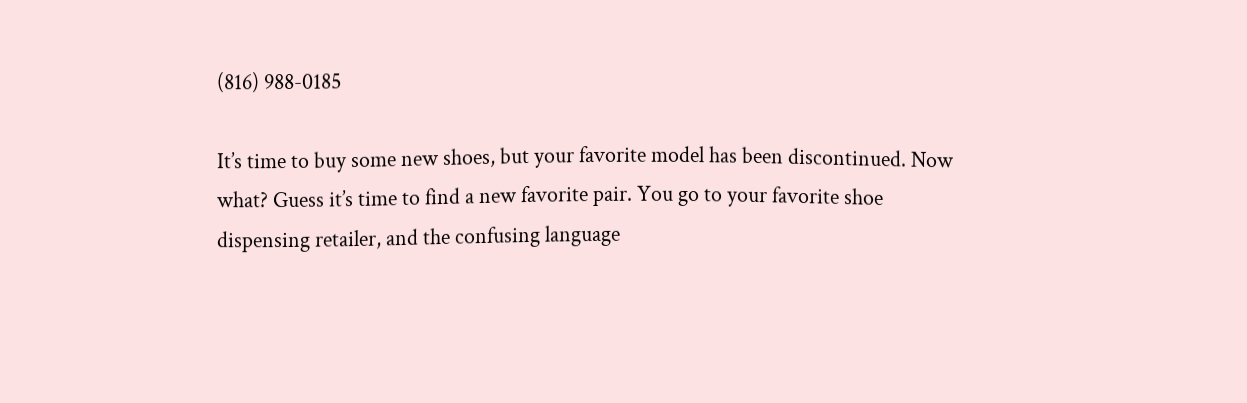(816) 988-0185

It’s time to buy some new shoes, but your favorite model has been discontinued. Now what? Guess it’s time to find a new favorite pair. You go to your favorite shoe dispensing retailer, and the confusing language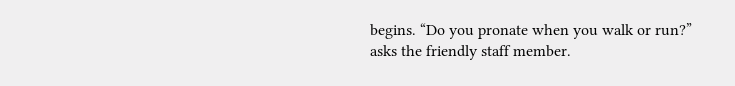begins. “Do you pronate when you walk or run?” asks the friendly staff member.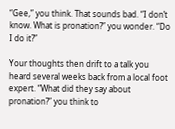“Gee,” you think. That sounds bad. “I don’t know. What is pronation?” you wonder. “Do I do it?”

Your thoughts then drift to a talk you heard several weeks back from a local foot expert. “What did they say about pronation?” you think to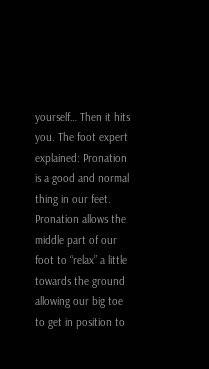yourself… Then it hits you. The foot expert explained: Pronation is a good and normal thing in our feet. Pronation allows the middle part of our foot to “relax” a little towards the ground allowing our big toe to get in position to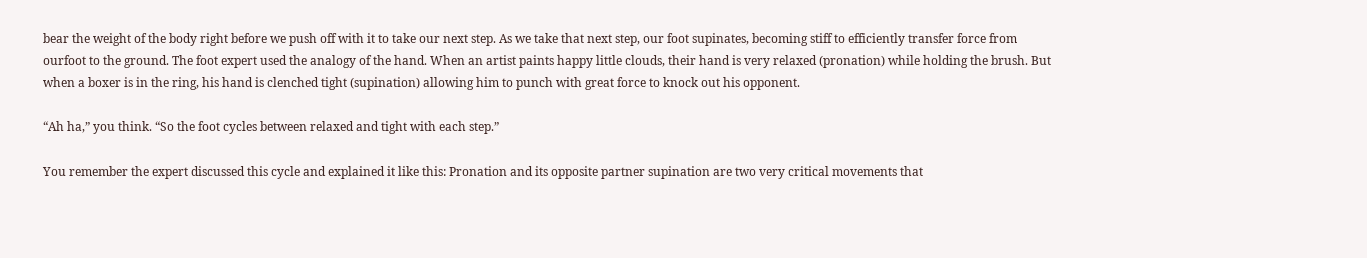bear the weight of the body right before we push off with it to take our next step. As we take that next step, our foot supinates, becoming stiff to efficiently transfer force from ourfoot to the ground. The foot expert used the analogy of the hand. When an artist paints happy little clouds, their hand is very relaxed (pronation) while holding the brush. But when a boxer is in the ring, his hand is clenched tight (supination) allowing him to punch with great force to knock out his opponent.

“Ah ha,” you think. “So the foot cycles between relaxed and tight with each step.”

You remember the expert discussed this cycle and explained it like this: Pronation and its opposite partner supination are two very critical movements that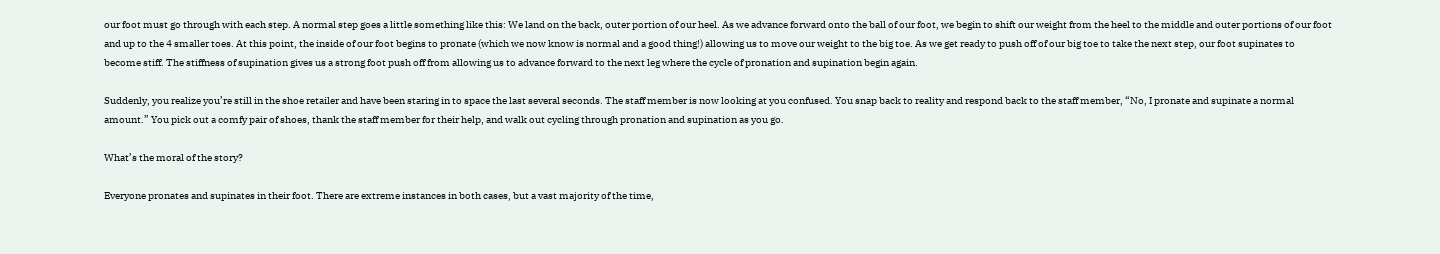our foot must go through with each step. A normal step goes a little something like this: We land on the back, outer portion of our heel. As we advance forward onto the ball of our foot, we begin to shift our weight from the heel to the middle and outer portions of our foot and up to the 4 smaller toes. At this point, the inside of our foot begins to pronate (which we now know is normal and a good thing!) allowing us to move our weight to the big toe. As we get ready to push off of our big toe to take the next step, our foot supinates to become stiff. The stiffness of supination gives us a strong foot push off from allowing us to advance forward to the next leg where the cycle of pronation and supination begin again.

Suddenly, you realize you’re still in the shoe retailer and have been staring in to space the last several seconds. The staff member is now looking at you confused. You snap back to reality and respond back to the staff member, “No, I pronate and supinate a normal amount.” You pick out a comfy pair of shoes, thank the staff member for their help, and walk out cycling through pronation and supination as you go.

What’s the moral of the story?

Everyone pronates and supinates in their foot. There are extreme instances in both cases, but a vast majority of the time,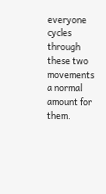everyone cycles through these two movements a normal amount for them.